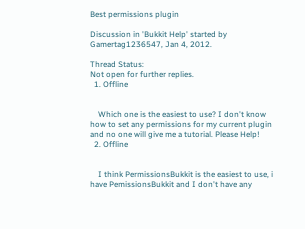Best permissions plugin

Discussion in 'Bukkit Help' started by Gamertag1236547, Jan 4, 2012.

Thread Status:
Not open for further replies.
  1. Offline


    Which one is the easiest to use? I don't know how to set any permissions for my current plugin and no one will give me a tutorial. Please Help!
  2. Offline


    I think PermissionsBukkit is the easiest to use, i have PemissionsBukkit and I don't have any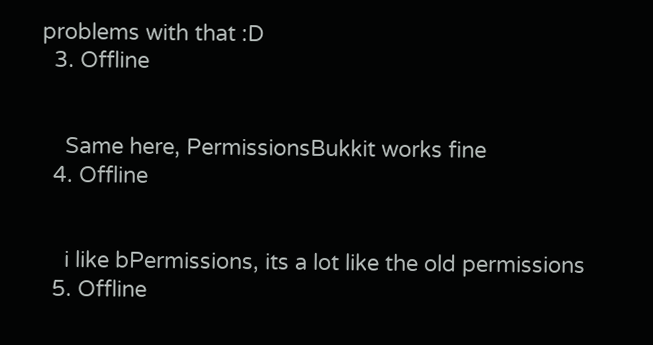problems with that :D
  3. Offline


    Same here, PermissionsBukkit works fine
  4. Offline


    i like bPermissions, its a lot like the old permissions
  5. Offline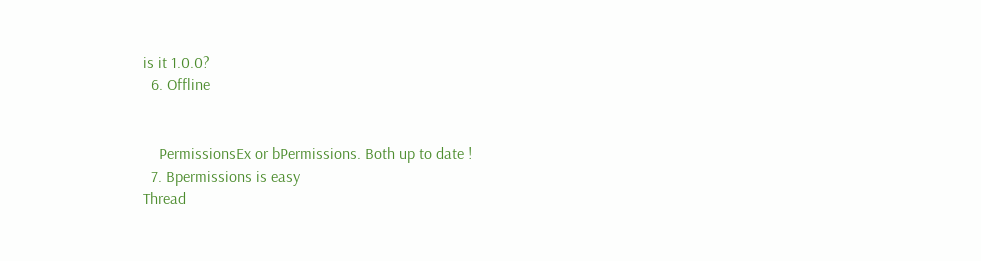is it 1.0.0?
  6. Offline


    PermissionsEx or bPermissions. Both up to date !
  7. Bpermissions is easy
Thread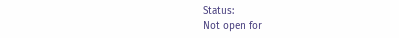Status:
Not open for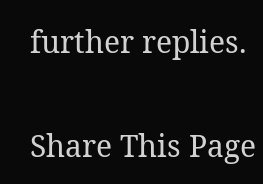further replies.

Share This Page